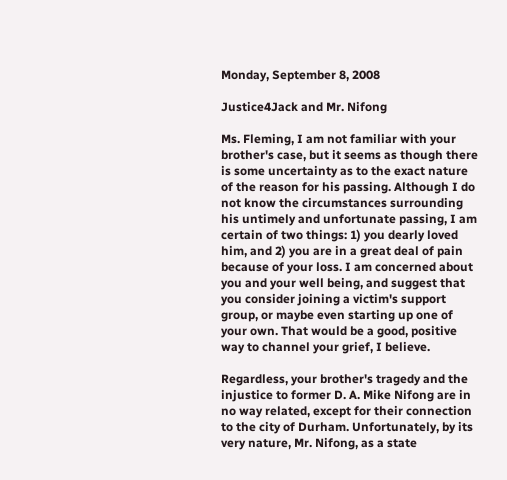Monday, September 8, 2008

Justice4Jack and Mr. Nifong

Ms. Fleming, I am not familiar with your brother's case, but it seems as though there is some uncertainty as to the exact nature of the reason for his passing. Although I do not know the circumstances surrounding his untimely and unfortunate passing, I am certain of two things: 1) you dearly loved him, and 2) you are in a great deal of pain because of your loss. I am concerned about you and your well being, and suggest that you consider joining a victim's support group, or maybe even starting up one of your own. That would be a good, positive way to channel your grief, I believe.

Regardless, your brother's tragedy and the injustice to former D. A. Mike Nifong are in no way related, except for their connection to the city of Durham. Unfortunately, by its very nature, Mr. Nifong, as a state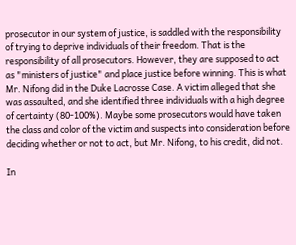prosecutor in our system of justice, is saddled with the responsibility of trying to deprive individuals of their freedom. That is the responsibility of all prosecutors. However, they are supposed to act as "ministers of justice" and place justice before winning. This is what Mr. Nifong did in the Duke Lacrosse Case. A victim alleged that she was assaulted, and she identified three individuals with a high degree of certainty (80-100%). Maybe some prosecutors would have taken the class and color of the victim and suspects into consideration before deciding whether or not to act, but Mr. Nifong, to his credit, did not.

In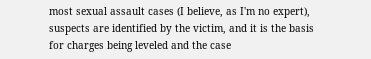most sexual assault cases (I believe, as I'm no expert), suspects are identified by the victim, and it is the basis for charges being leveled and the case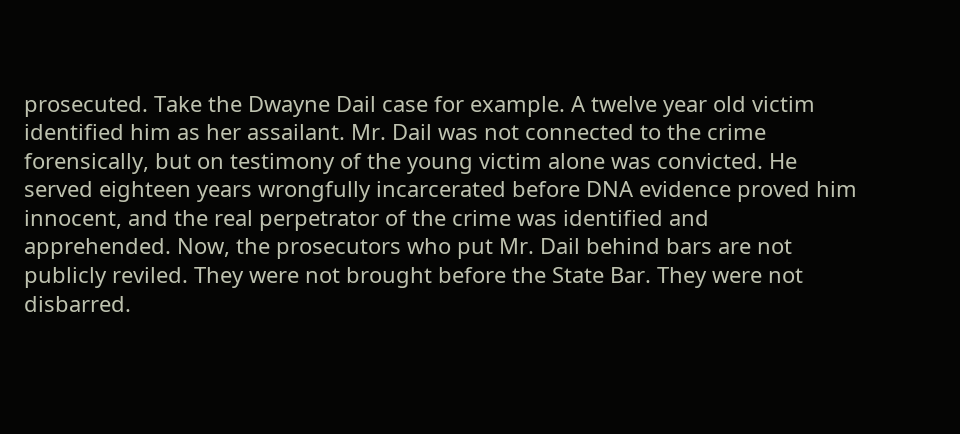prosecuted. Take the Dwayne Dail case for example. A twelve year old victim identified him as her assailant. Mr. Dail was not connected to the crime forensically, but on testimony of the young victim alone was convicted. He served eighteen years wrongfully incarcerated before DNA evidence proved him innocent, and the real perpetrator of the crime was identified and apprehended. Now, the prosecutors who put Mr. Dail behind bars are not publicly reviled. They were not brought before the State Bar. They were not disbarred.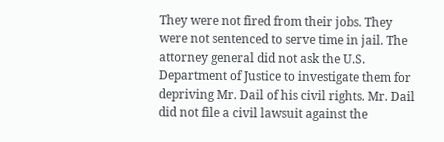They were not fired from their jobs. They were not sentenced to serve time in jail. The attorney general did not ask the U.S. Department of Justice to investigate them for depriving Mr. Dail of his civil rights. Mr. Dail did not file a civil lawsuit against the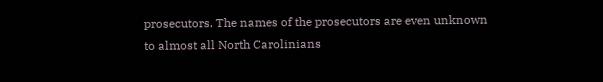prosecutors. The names of the prosecutors are even unknown to almost all North Carolinians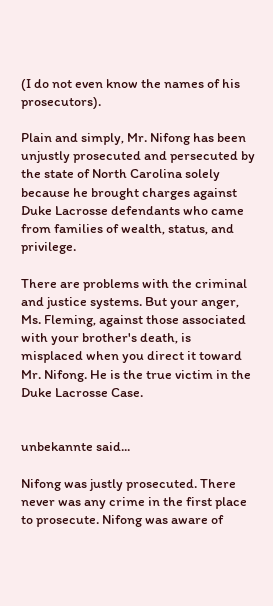(I do not even know the names of his prosecutors).

Plain and simply, Mr. Nifong has been unjustly prosecuted and persecuted by the state of North Carolina solely because he brought charges against Duke Lacrosse defendants who came from families of wealth, status, and privilege.

There are problems with the criminal and justice systems. But your anger, Ms. Fleming, against those associated with your brother's death, is misplaced when you direct it toward Mr. Nifong. He is the true victim in the Duke Lacrosse Case.


unbekannte said...

Nifong was justly prosecuted. There never was any crime in the first place to prosecute. Nifong was aware of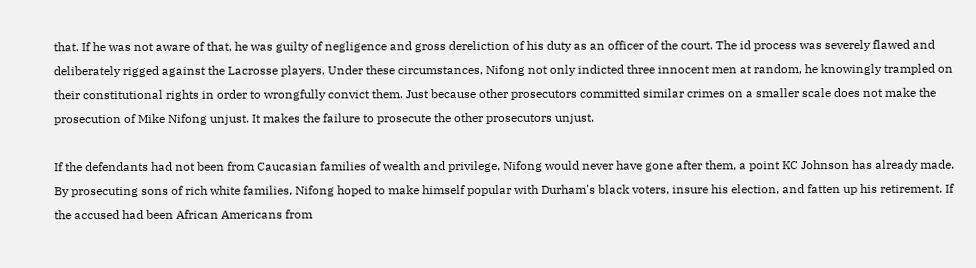that. If he was not aware of that, he was guilty of negligence and gross dereliction of his duty as an officer of the court. The id process was severely flawed and deliberately rigged against the Lacrosse players. Under these circumstances, Nifong not only indicted three innocent men at random, he knowingly trampled on their constitutional rights in order to wrongfully convict them. Just because other prosecutors committed similar crimes on a smaller scale does not make the prosecution of Mike Nifong unjust. It makes the failure to prosecute the other prosecutors unjust.

If the defendants had not been from Caucasian families of wealth and privilege, Nifong would never have gone after them, a point KC Johnson has already made. By prosecuting sons of rich white families, Nifong hoped to make himself popular with Durham's black voters, insure his election, and fatten up his retirement. If the accused had been African Americans from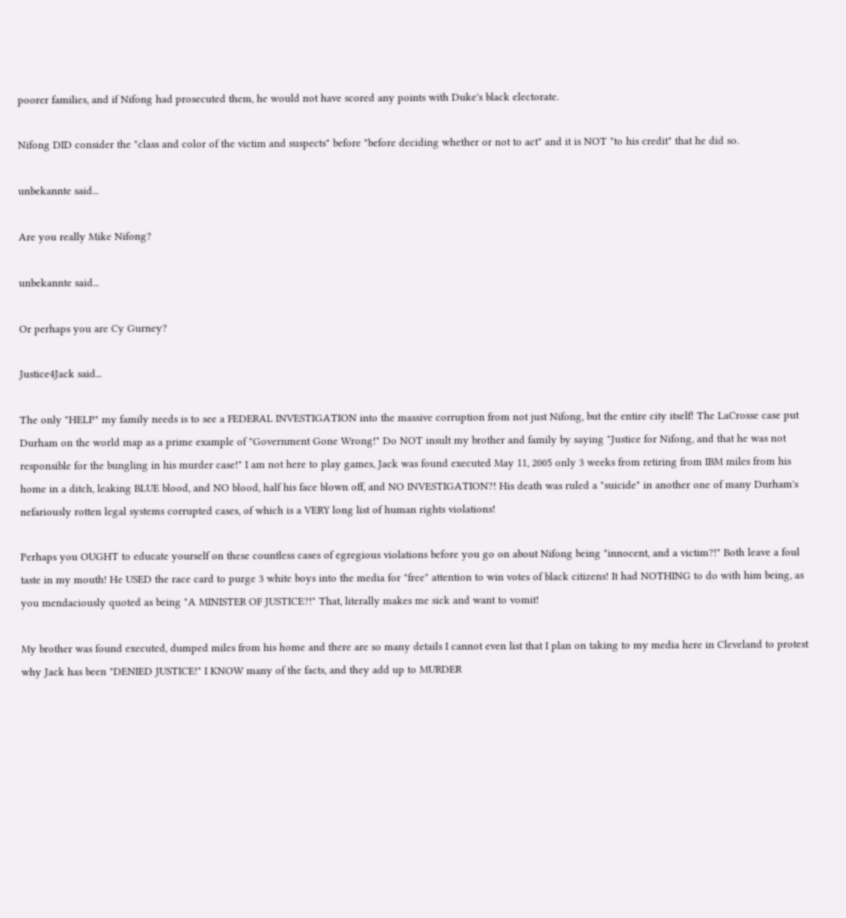poorer families, and if Nifong had prosecuted them, he would not have scored any points with Duke's black electorate.

Nifong DID consider the "class and color of the victim and suspects" before "before deciding whether or not to act" and it is NOT "to his credit" that he did so.

unbekannte said...

Are you really Mike Nifong?

unbekannte said...

Or perhaps you are Cy Gurney?

Justice4Jack said...

The only "HELP" my family needs is to see a FEDERAL INVESTIGATION into the massive corruption from not just Nifong, but the entire city itself! The LaCrosse case put Durham on the world map as a prime example of "Government Gone Wrong!" Do NOT insult my brother and family by saying "Justice for Nifong, and that he was not responsible for the bungling in his murder case!" I am not here to play games, Jack was found executed May 11, 2005 only 3 weeks from retiring from IBM miles from his home in a ditch, leaking BLUE blood, and NO blood, half his face blown off, and NO INVESTIGATION?! His death was ruled a "suicide" in another one of many Durham's nefariously rotten legal systems corrupted cases, of which is a VERY long list of human rights violations!

Perhaps you OUGHT to educate yourself on these countless cases of egregious violations before you go on about Nifong being "innocent, and a victim?!" Both leave a foul taste in my mouth! He USED the race card to purge 3 white boys into the media for "free" attention to win votes of black citizens! It had NOTHING to do with him being, as you mendaciously quoted as being "A MINISTER OF JUSTICE?!" That, literally makes me sick and want to vomit!

My brother was found executed, dumped miles from his home and there are so many details I cannot even list that I plan on taking to my media here in Cleveland to protest why Jack has been "DENIED JUSTICE!" I KNOW many of the facts, and they add up to MURDER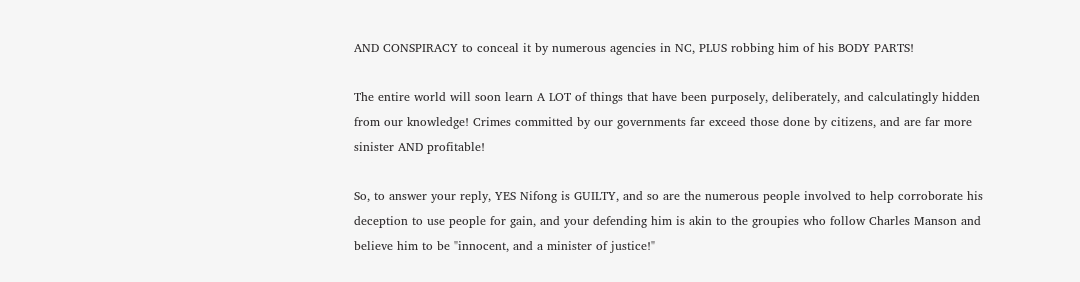AND CONSPIRACY to conceal it by numerous agencies in NC, PLUS robbing him of his BODY PARTS!

The entire world will soon learn A LOT of things that have been purposely, deliberately, and calculatingly hidden from our knowledge! Crimes committed by our governments far exceed those done by citizens, and are far more sinister AND profitable!

So, to answer your reply, YES Nifong is GUILTY, and so are the numerous people involved to help corroborate his deception to use people for gain, and your defending him is akin to the groupies who follow Charles Manson and believe him to be "innocent, and a minister of justice!"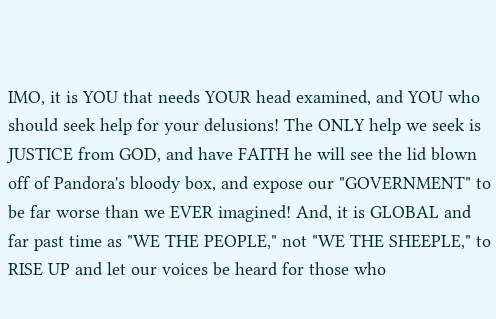IMO, it is YOU that needs YOUR head examined, and YOU who should seek help for your delusions! The ONLY help we seek is JUSTICE from GOD, and have FAITH he will see the lid blown off of Pandora's bloody box, and expose our "GOVERNMENT" to be far worse than we EVER imagined! And, it is GLOBAL and far past time as "WE THE PEOPLE," not "WE THE SHEEPLE," to RISE UP and let our voices be heard for those who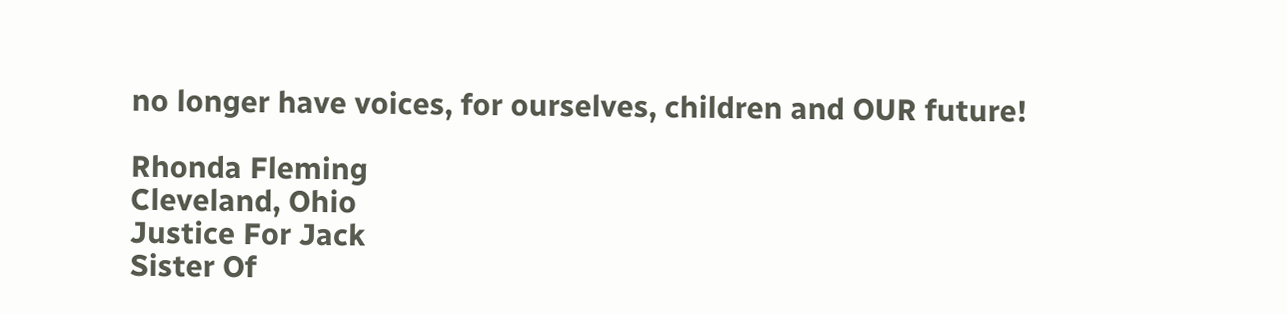no longer have voices, for ourselves, children and OUR future!

Rhonda Fleming
Cleveland, Ohio
Justice For Jack
Sister Of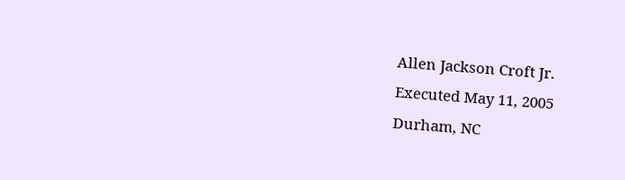Allen Jackson Croft Jr.
Executed May 11, 2005
Durham, NC